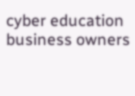cyber education business owners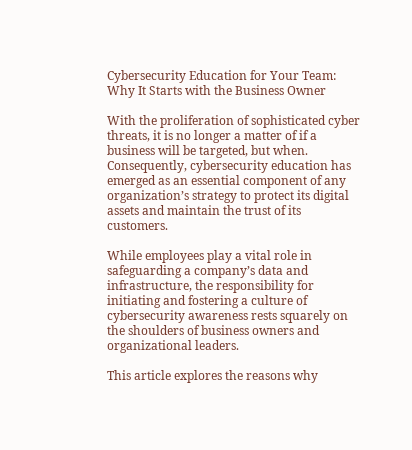Cybersecurity Education for Your Team: Why It Starts with the Business Owner

With the proliferation of sophisticated cyber threats, it is no longer a matter of if a business will be targeted, but when. Consequently, cybersecurity education has emerged as an essential component of any organization’s strategy to protect its digital assets and maintain the trust of its customers.

While employees play a vital role in safeguarding a company’s data and infrastructure, the responsibility for initiating and fostering a culture of cybersecurity awareness rests squarely on the shoulders of business owners and organizational leaders.

This article explores the reasons why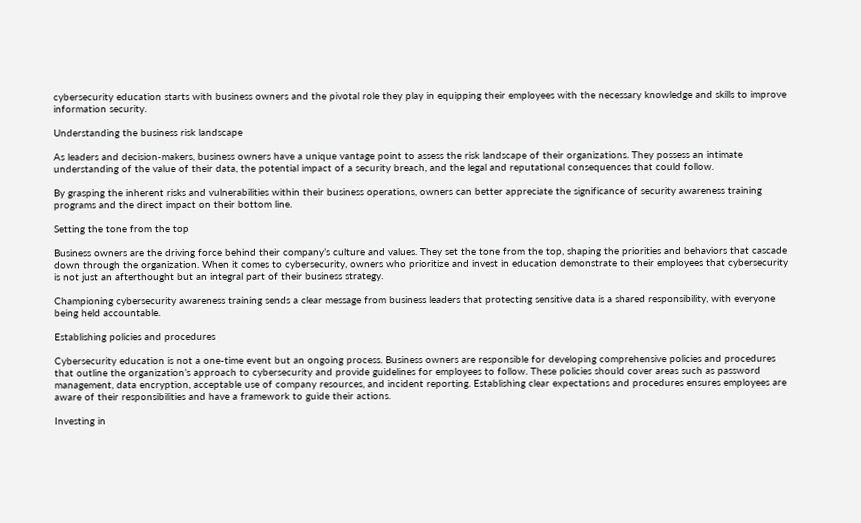cybersecurity education starts with business owners and the pivotal role they play in equipping their employees with the necessary knowledge and skills to improve information security.

Understanding the business risk landscape

As leaders and decision-makers, business owners have a unique vantage point to assess the risk landscape of their organizations. They possess an intimate understanding of the value of their data, the potential impact of a security breach, and the legal and reputational consequences that could follow.

By grasping the inherent risks and vulnerabilities within their business operations, owners can better appreciate the significance of security awareness training programs and the direct impact on their bottom line.

Setting the tone from the top

Business owners are the driving force behind their company’s culture and values. They set the tone from the top, shaping the priorities and behaviors that cascade down through the organization. When it comes to cybersecurity, owners who prioritize and invest in education demonstrate to their employees that cybersecurity is not just an afterthought but an integral part of their business strategy.

Championing cybersecurity awareness training sends a clear message from business leaders that protecting sensitive data is a shared responsibility, with everyone being held accountable.

Establishing policies and procedures

Cybersecurity education is not a one-time event but an ongoing process. Business owners are responsible for developing comprehensive policies and procedures that outline the organization’s approach to cybersecurity and provide guidelines for employees to follow. These policies should cover areas such as password management, data encryption, acceptable use of company resources, and incident reporting. Establishing clear expectations and procedures ensures employees are aware of their responsibilities and have a framework to guide their actions.

Investing in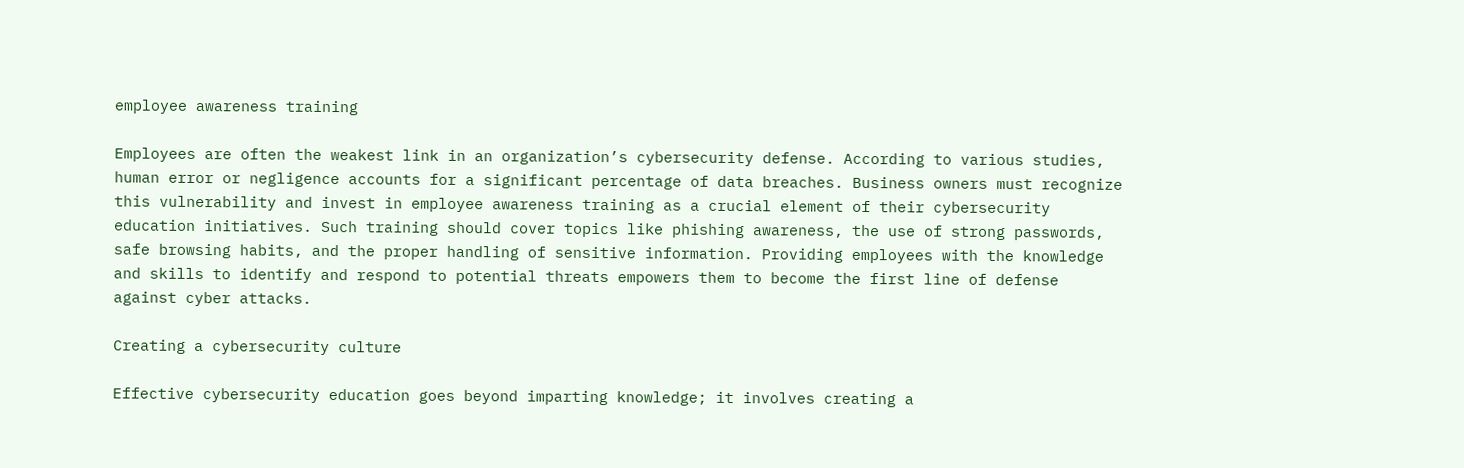employee awareness training

Employees are often the weakest link in an organization’s cybersecurity defense. According to various studies, human error or negligence accounts for a significant percentage of data breaches. Business owners must recognize this vulnerability and invest in employee awareness training as a crucial element of their cybersecurity education initiatives. Such training should cover topics like phishing awareness, the use of strong passwords, safe browsing habits, and the proper handling of sensitive information. Providing employees with the knowledge and skills to identify and respond to potential threats empowers them to become the first line of defense against cyber attacks.

Creating a cybersecurity culture

Effective cybersecurity education goes beyond imparting knowledge; it involves creating a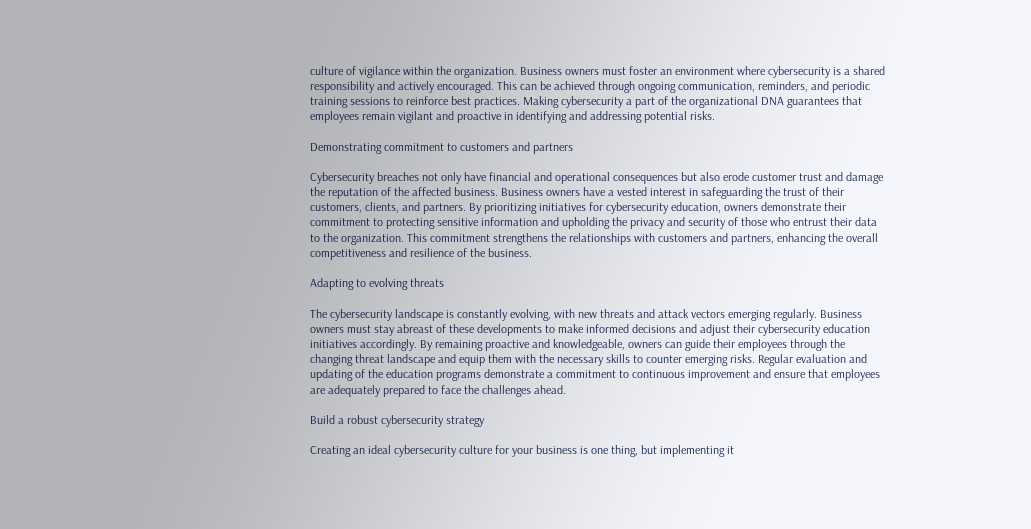culture of vigilance within the organization. Business owners must foster an environment where cybersecurity is a shared responsibility and actively encouraged. This can be achieved through ongoing communication, reminders, and periodic training sessions to reinforce best practices. Making cybersecurity a part of the organizational DNA guarantees that employees remain vigilant and proactive in identifying and addressing potential risks.

Demonstrating commitment to customers and partners

Cybersecurity breaches not only have financial and operational consequences but also erode customer trust and damage the reputation of the affected business. Business owners have a vested interest in safeguarding the trust of their customers, clients, and partners. By prioritizing initiatives for cybersecurity education, owners demonstrate their commitment to protecting sensitive information and upholding the privacy and security of those who entrust their data to the organization. This commitment strengthens the relationships with customers and partners, enhancing the overall competitiveness and resilience of the business.

Adapting to evolving threats

The cybersecurity landscape is constantly evolving, with new threats and attack vectors emerging regularly. Business owners must stay abreast of these developments to make informed decisions and adjust their cybersecurity education initiatives accordingly. By remaining proactive and knowledgeable, owners can guide their employees through the changing threat landscape and equip them with the necessary skills to counter emerging risks. Regular evaluation and updating of the education programs demonstrate a commitment to continuous improvement and ensure that employees are adequately prepared to face the challenges ahead.

Build a robust cybersecurity strategy

Creating an ideal cybersecurity culture for your business is one thing, but implementing it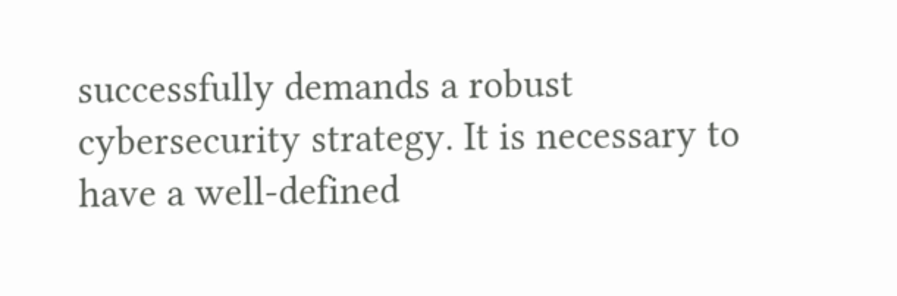successfully demands a robust cybersecurity strategy. It is necessary to have a well-defined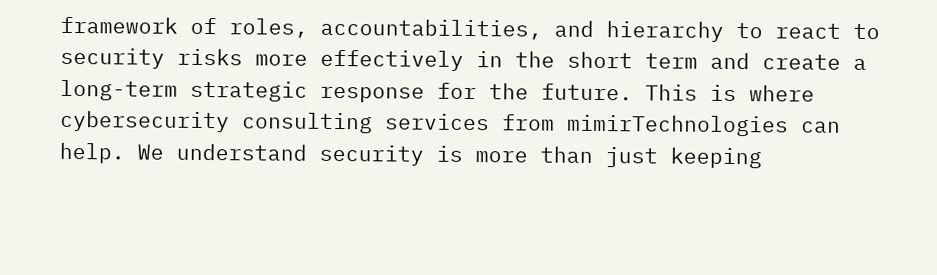framework of roles, accountabilities, and hierarchy to react to security risks more effectively in the short term and create a long-term strategic response for the future. This is where cybersecurity consulting services from mimirTechnologies can help. We understand security is more than just keeping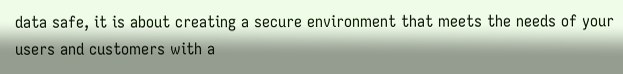data safe, it is about creating a secure environment that meets the needs of your users and customers with a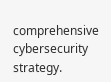comprehensive cybersecurity strategy.